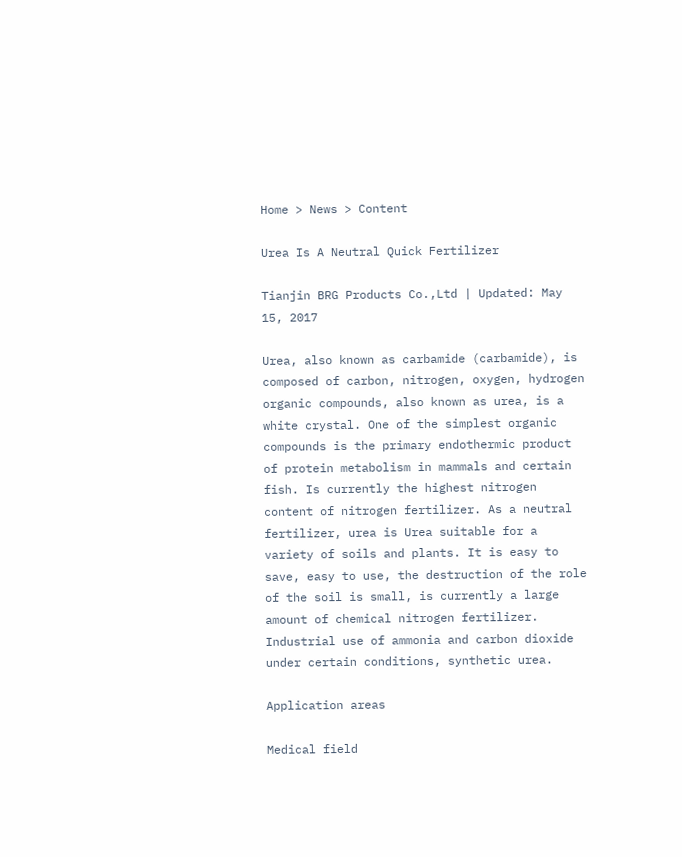Home > News > Content

Urea Is A Neutral Quick Fertilizer

Tianjin BRG Products Co.,Ltd | Updated: May 15, 2017

Urea, also known as carbamide (carbamide), is composed of carbon, nitrogen, oxygen, hydrogen organic compounds, also known as urea, is a white crystal. One of the simplest organic compounds is the primary endothermic product of protein metabolism in mammals and certain fish. Is currently the highest nitrogen content of nitrogen fertilizer. As a neutral fertilizer, urea is Urea suitable for a variety of soils and plants. It is easy to save, easy to use, the destruction of the role of the soil is small, is currently a large amount of chemical nitrogen fertilizer. Industrial use of ammonia and carbon dioxide under certain conditions, synthetic urea.

Application areas

Medical field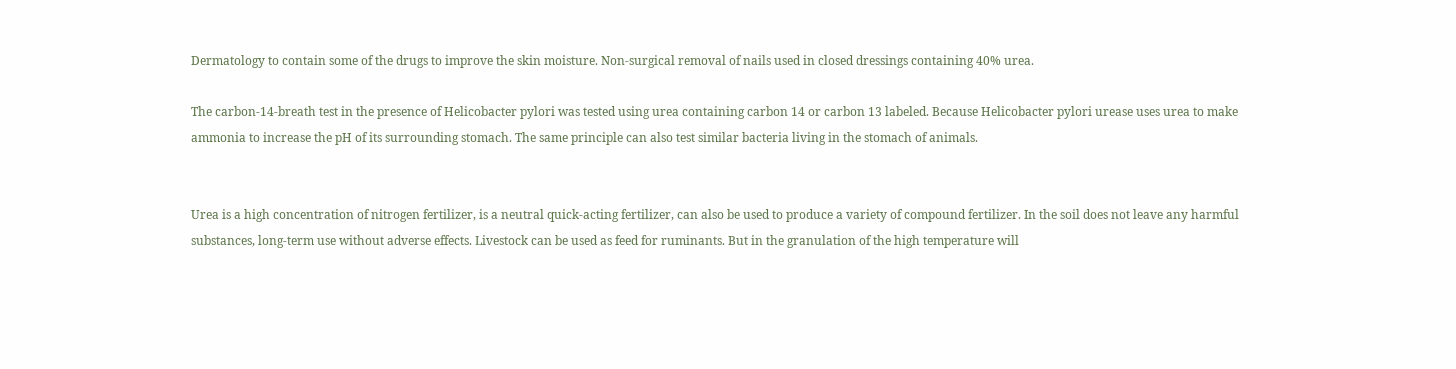Dermatology to contain some of the drugs to improve the skin moisture. Non-surgical removal of nails used in closed dressings containing 40% urea.

The carbon-14-breath test in the presence of Helicobacter pylori was tested using urea containing carbon 14 or carbon 13 labeled. Because Helicobacter pylori urease uses urea to make ammonia to increase the pH of its surrounding stomach. The same principle can also test similar bacteria living in the stomach of animals.


Urea is a high concentration of nitrogen fertilizer, is a neutral quick-acting fertilizer, can also be used to produce a variety of compound fertilizer. In the soil does not leave any harmful substances, long-term use without adverse effects. Livestock can be used as feed for ruminants. But in the granulation of the high temperature will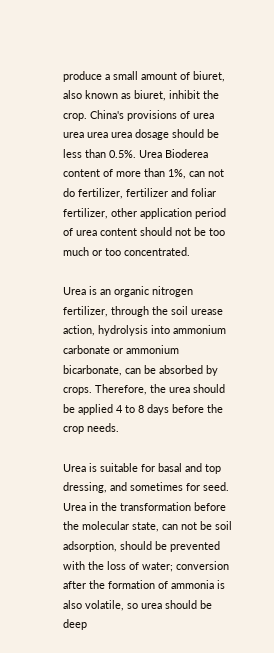produce a small amount of biuret, also known as biuret, inhibit the crop. China's provisions of urea urea urea urea dosage should be less than 0.5%. Urea Bioderea content of more than 1%, can not do fertilizer, fertilizer and foliar fertilizer, other application period of urea content should not be too much or too concentrated.

Urea is an organic nitrogen fertilizer, through the soil urease action, hydrolysis into ammonium carbonate or ammonium bicarbonate, can be absorbed by crops. Therefore, the urea should be applied 4 to 8 days before the crop needs.

Urea is suitable for basal and top dressing, and sometimes for seed. Urea in the transformation before the molecular state, can not be soil adsorption, should be prevented with the loss of water; conversion after the formation of ammonia is also volatile, so urea should be deep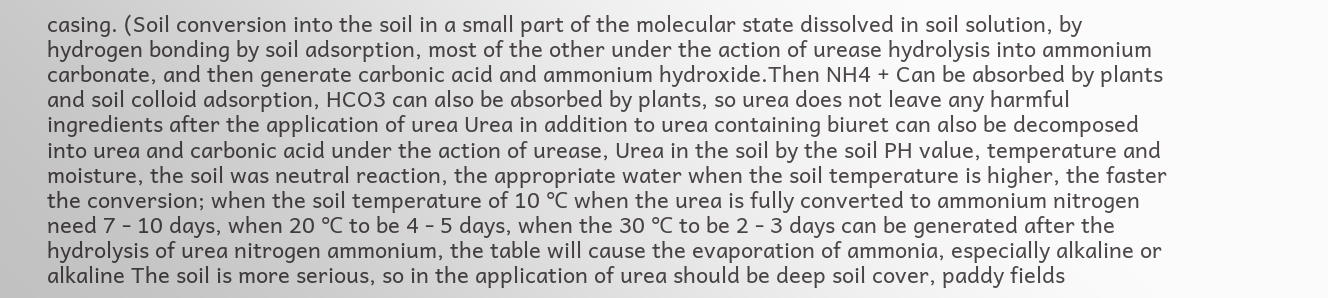casing. (Soil conversion into the soil in a small part of the molecular state dissolved in soil solution, by hydrogen bonding by soil adsorption, most of the other under the action of urease hydrolysis into ammonium carbonate, and then generate carbonic acid and ammonium hydroxide.Then NH4 + Can be absorbed by plants and soil colloid adsorption, HCO3 can also be absorbed by plants, so urea does not leave any harmful ingredients after the application of urea Urea in addition to urea containing biuret can also be decomposed into urea and carbonic acid under the action of urease, Urea in the soil by the soil PH value, temperature and moisture, the soil was neutral reaction, the appropriate water when the soil temperature is higher, the faster the conversion; when the soil temperature of 10 ℃ when the urea is fully converted to ammonium nitrogen need 7 - 10 days, when 20 ℃ to be 4 - 5 days, when the 30 ℃ to be 2 - 3 days can be generated after the hydrolysis of urea nitrogen ammonium, the table will cause the evaporation of ammonia, especially alkaline or alkaline The soil is more serious, so in the application of urea should be deep soil cover, paddy fields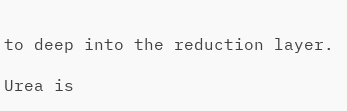to deep into the reduction layer.

Urea is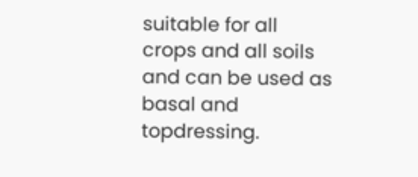suitable for all crops and all soils and can be used as basal and topdressing.